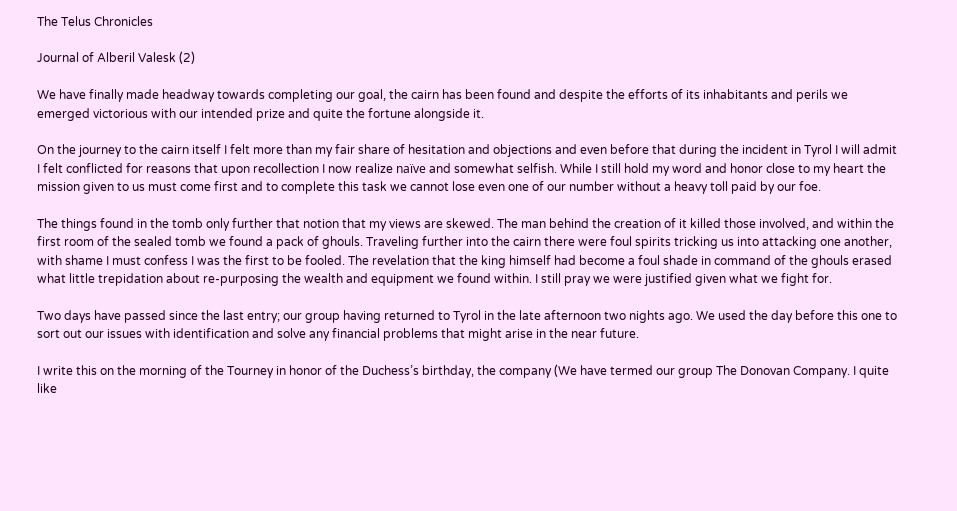The Telus Chronicles

Journal of Alberil Valesk (2)

We have finally made headway towards completing our goal, the cairn has been found and despite the efforts of its inhabitants and perils we emerged victorious with our intended prize and quite the fortune alongside it.

On the journey to the cairn itself I felt more than my fair share of hesitation and objections and even before that during the incident in Tyrol I will admit I felt conflicted for reasons that upon recollection I now realize naïve and somewhat selfish. While I still hold my word and honor close to my heart the mission given to us must come first and to complete this task we cannot lose even one of our number without a heavy toll paid by our foe.

The things found in the tomb only further that notion that my views are skewed. The man behind the creation of it killed those involved, and within the first room of the sealed tomb we found a pack of ghouls. Traveling further into the cairn there were foul spirits tricking us into attacking one another, with shame I must confess I was the first to be fooled. The revelation that the king himself had become a foul shade in command of the ghouls erased what little trepidation about re-purposing the wealth and equipment we found within. I still pray we were justified given what we fight for.

Two days have passed since the last entry; our group having returned to Tyrol in the late afternoon two nights ago. We used the day before this one to sort out our issues with identification and solve any financial problems that might arise in the near future.

I write this on the morning of the Tourney in honor of the Duchess’s birthday, the company (We have termed our group The Donovan Company. I quite like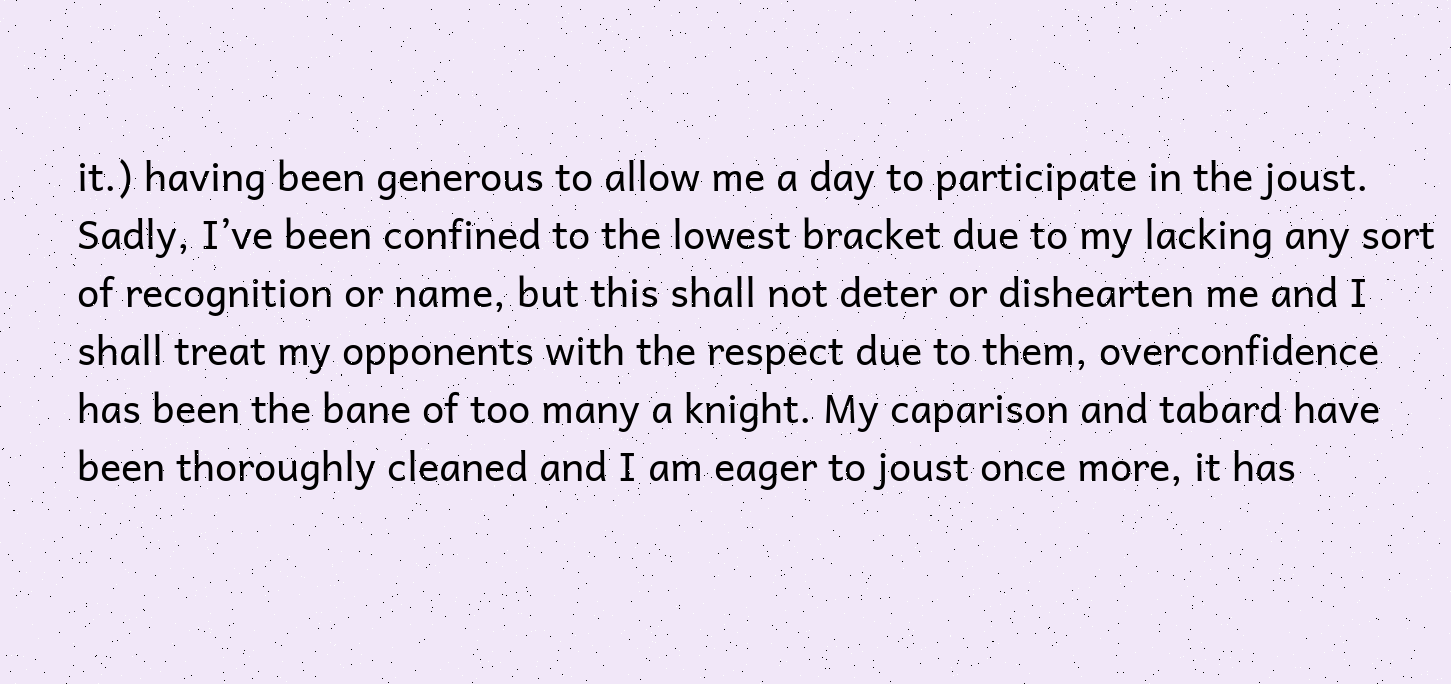it.) having been generous to allow me a day to participate in the joust. Sadly, I’ve been confined to the lowest bracket due to my lacking any sort of recognition or name, but this shall not deter or dishearten me and I shall treat my opponents with the respect due to them, overconfidence has been the bane of too many a knight. My caparison and tabard have been thoroughly cleaned and I am eager to joust once more, it has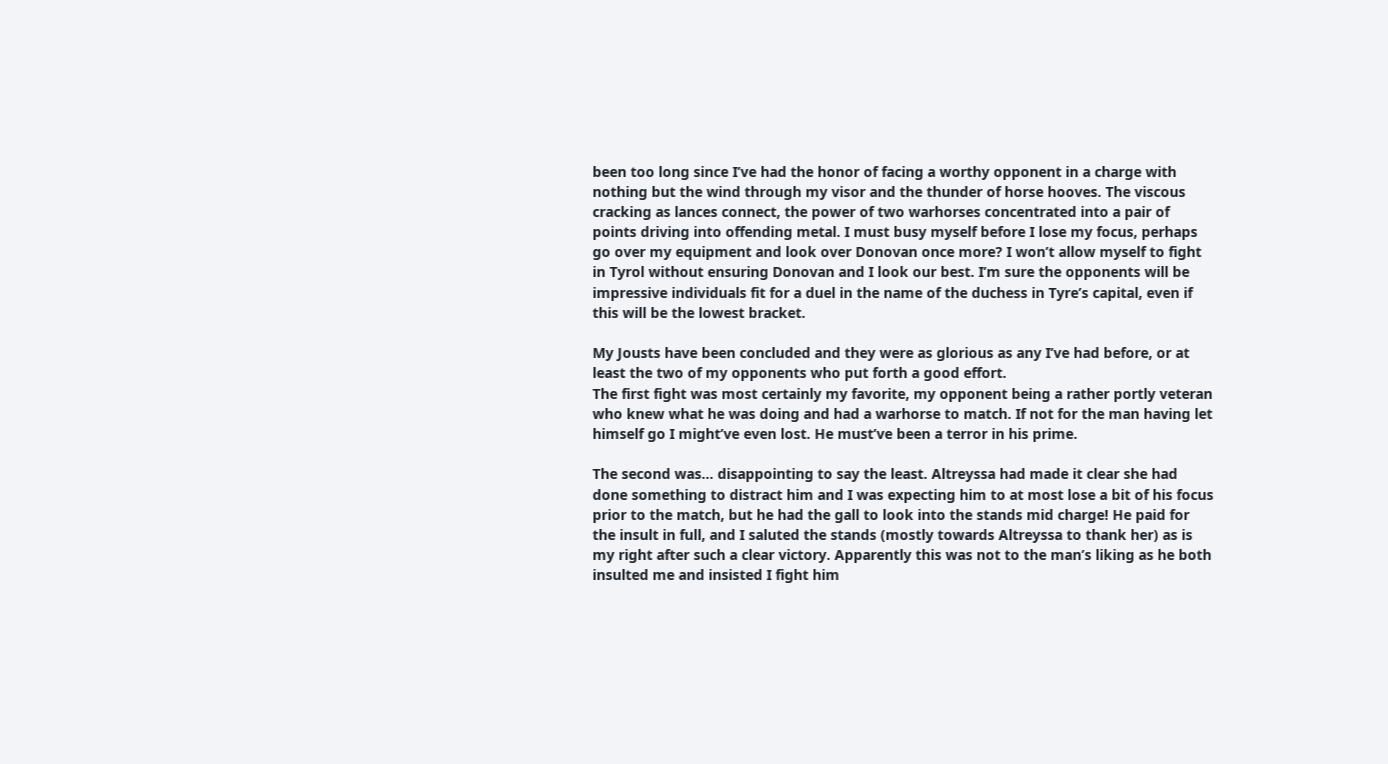been too long since I’ve had the honor of facing a worthy opponent in a charge with nothing but the wind through my visor and the thunder of horse hooves. The viscous cracking as lances connect, the power of two warhorses concentrated into a pair of points driving into offending metal. I must busy myself before I lose my focus, perhaps go over my equipment and look over Donovan once more? I won’t allow myself to fight in Tyrol without ensuring Donovan and I look our best. I’m sure the opponents will be impressive individuals fit for a duel in the name of the duchess in Tyre’s capital, even if this will be the lowest bracket.

My Jousts have been concluded and they were as glorious as any I’ve had before, or at least the two of my opponents who put forth a good effort.
The first fight was most certainly my favorite, my opponent being a rather portly veteran who knew what he was doing and had a warhorse to match. If not for the man having let himself go I might’ve even lost. He must’ve been a terror in his prime.

The second was… disappointing to say the least. Altreyssa had made it clear she had done something to distract him and I was expecting him to at most lose a bit of his focus prior to the match, but he had the gall to look into the stands mid charge! He paid for the insult in full, and I saluted the stands (mostly towards Altreyssa to thank her) as is my right after such a clear victory. Apparently this was not to the man’s liking as he both insulted me and insisted I fight him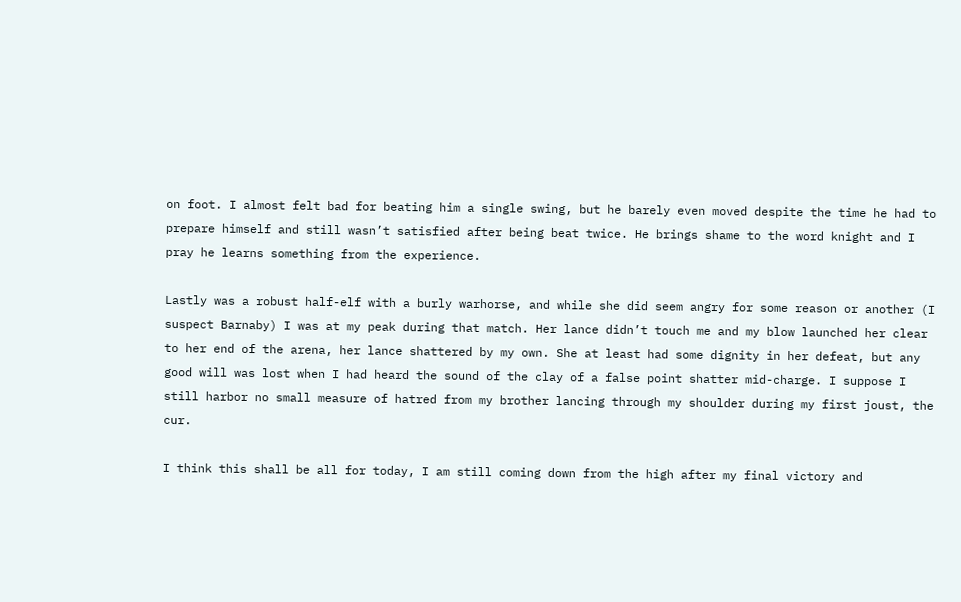on foot. I almost felt bad for beating him a single swing, but he barely even moved despite the time he had to prepare himself and still wasn’t satisfied after being beat twice. He brings shame to the word knight and I pray he learns something from the experience.

Lastly was a robust half-elf with a burly warhorse, and while she did seem angry for some reason or another (I suspect Barnaby) I was at my peak during that match. Her lance didn’t touch me and my blow launched her clear to her end of the arena, her lance shattered by my own. She at least had some dignity in her defeat, but any good will was lost when I had heard the sound of the clay of a false point shatter mid-charge. I suppose I still harbor no small measure of hatred from my brother lancing through my shoulder during my first joust, the cur.

I think this shall be all for today, I am still coming down from the high after my final victory and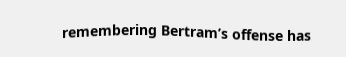remembering Bertram’s offense has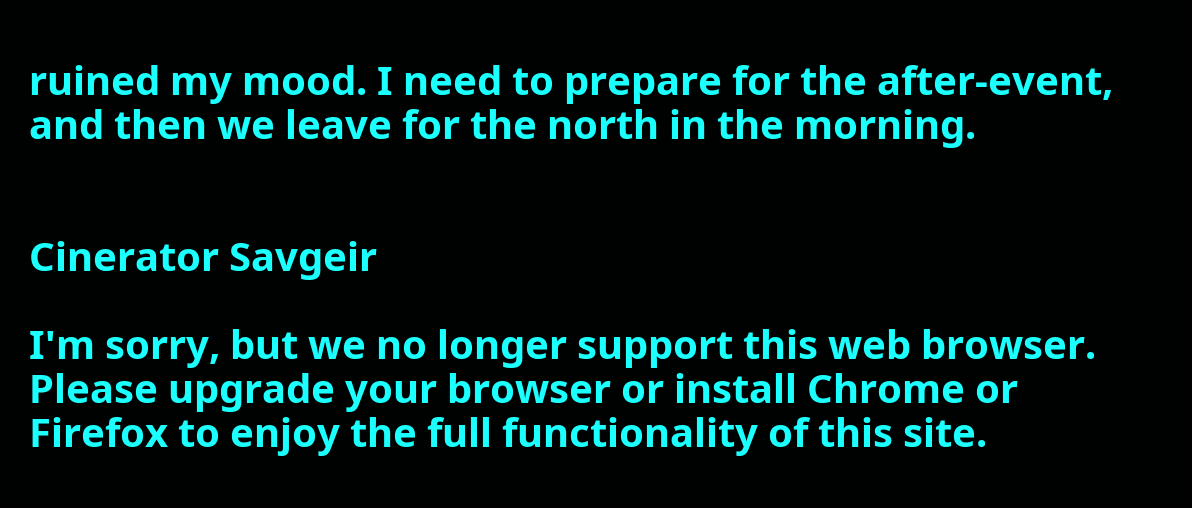ruined my mood. I need to prepare for the after-event, and then we leave for the north in the morning.


Cinerator Savgeir

I'm sorry, but we no longer support this web browser. Please upgrade your browser or install Chrome or Firefox to enjoy the full functionality of this site.